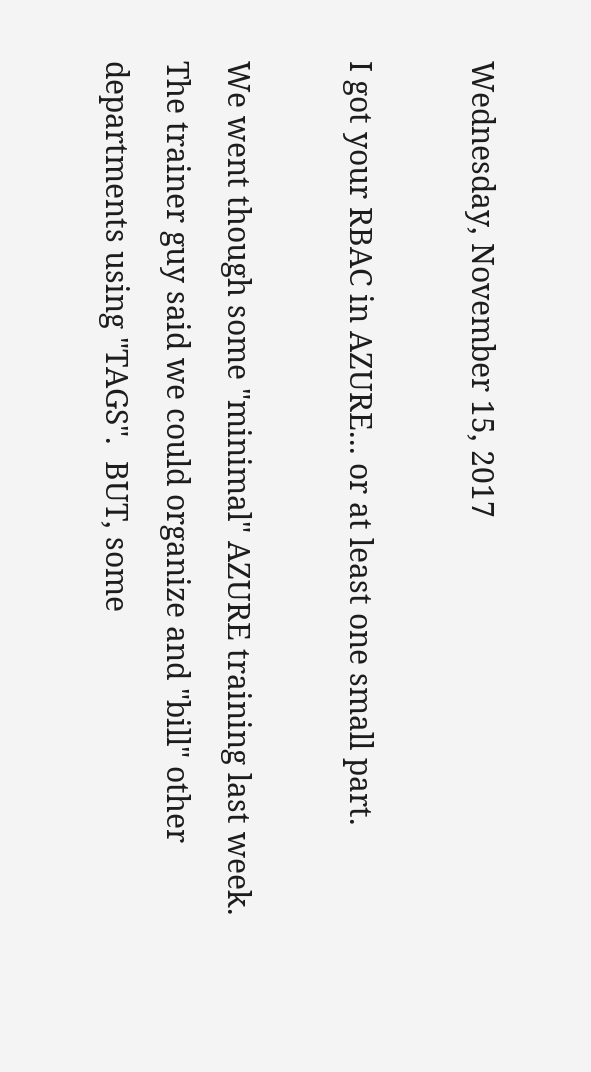Wednesday, November 15, 2017

I got your RBAC in AZURE... or at least one small part.

We went though some "minimal" AZURE training last week.  The trainer guy said we could organize and "bill" other departments using "TAGS".  BUT, some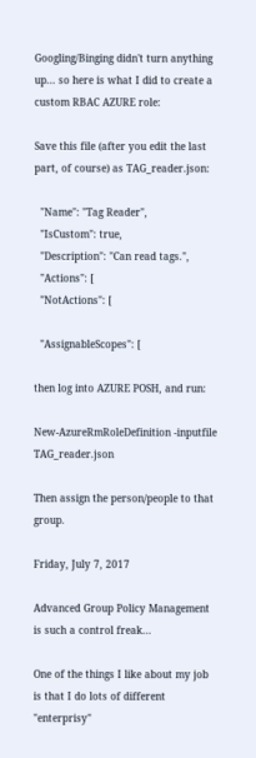Googling/Binging didn't turn anything up... so here is what I did to create a custom RBAC AZURE role:

Save this file (after you edit the last part, of course) as TAG_reader.json:

  "Name": "Tag Reader",
  "IsCustom": true,
  "Description": "Can read tags.",
  "Actions": [
  "NotActions": [

  "AssignableScopes": [

then log into AZURE POSH, and run:

New-AzureRmRoleDefinition -inputfile TAG_reader.json

Then assign the person/people to that group.

Friday, July 7, 2017

Advanced Group Policy Management is such a control freak...

One of the things I like about my job is that I do lots of different "enterprisy"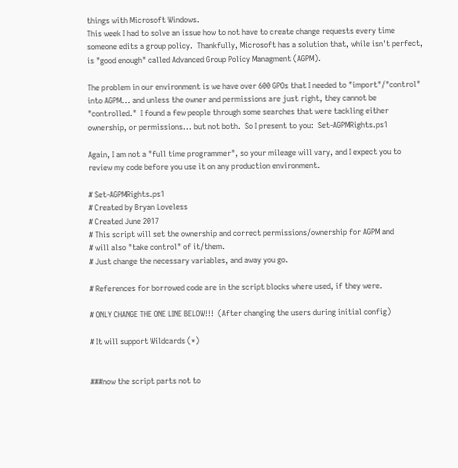things with Microsoft Windows.
This week I had to solve an issue how to not have to create change requests every time someone edits a group policy.  Thankfully, Microsoft has a solution that, while isn't perfect, is "good enough" called Advanced Group Policy Managment (AGPM).

The problem in our environment is we have over 600 GPOs that I needed to "import"/"control" into AGPM... and unless the owner and permissions are just right, they cannot be "controlled."  I found a few people through some searches that were tackling either ownership, or permissions... but not both.  So I present to you:  Set-AGPMRights.ps1

Again, I am not a "full time programmer", so your mileage will vary, and I expect you to review my code before you use it on any production environment.

# Set-AGPMRights.ps1
# Created by Bryan Loveless
# Created June 2017
# This script will set the ownership and correct permissions/ownership for AGPM and
# will also "take control" of it/them.
# Just change the necessary variables, and away you go.

# References for borrowed code are in the script blocks where used, if they were.

# ONLY CHANGE THE ONE LINE BELOW!!!  (After changing the users during initial config)

# It will support Wildcards (*)


###now the script parts not to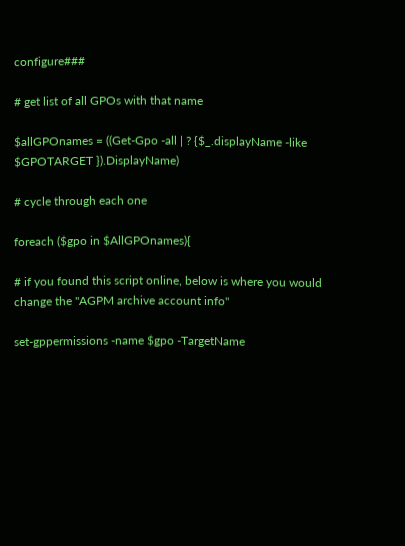configure###

# get list of all GPOs with that name

$allGPOnames = ((Get-Gpo -all | ? {$_.displayName -like $GPOTARGET }).DisplayName)

# cycle through each one

foreach ($gpo in $AllGPOnames){

# if you found this script online, below is where you would change the "AGPM archive account info"

set-gppermissions -name $gpo -TargetName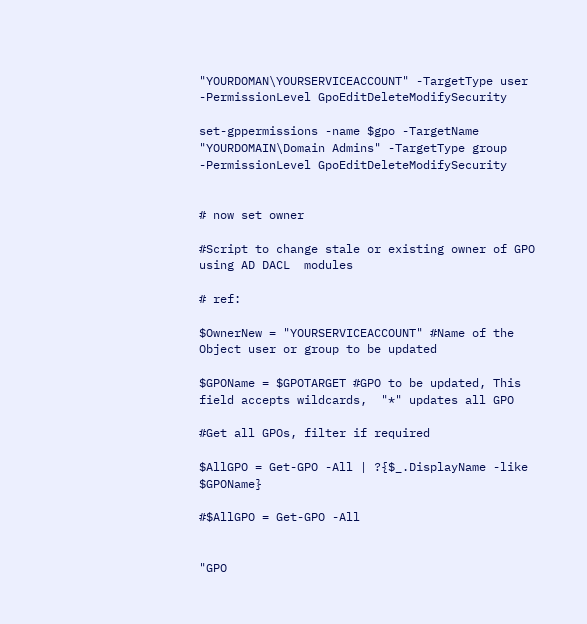"YOURDOMAN\YOURSERVICEACCOUNT" -TargetType user -PermissionLevel GpoEditDeleteModifySecurity

set-gppermissions -name $gpo -TargetName "YOURDOMAIN\Domain Admins" -TargetType group -PermissionLevel GpoEditDeleteModifySecurity


# now set owner

#Script to change stale or existing owner of GPO using AD DACL  modules

# ref:

$OwnerNew = "YOURSERVICEACCOUNT" #Name of the Object user or group to be updated

$GPOName = $GPOTARGET #GPO to be updated, This field accepts wildcards,  "*" updates all GPO

#Get all GPOs, filter if required

$AllGPO = Get-GPO -All | ?{$_.DisplayName -like $GPOName}

#$AllGPO = Get-GPO -All


"GPO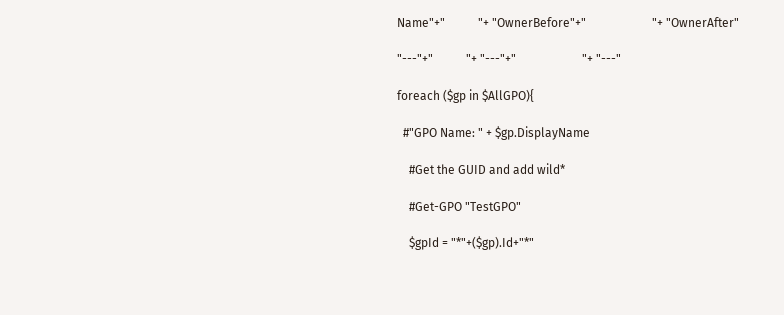Name"+"           "+ "OwnerBefore"+"                      "+ "OwnerAfter"

"---"+"           "+ "---"+"                      "+ "---"

foreach ($gp in $AllGPO){

  #"GPO Name: " + $gp.DisplayName

    #Get the GUID and add wild*

    #Get-GPO "TestGPO"

    $gpId = "*"+($gp).Id+"*"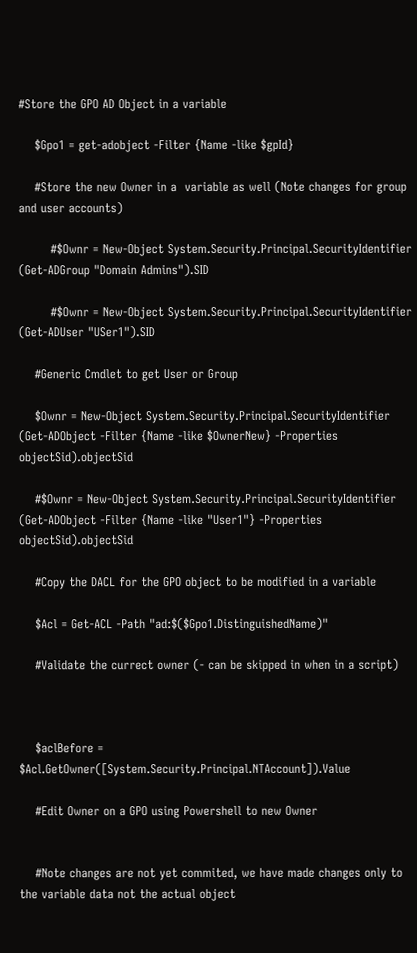#Store the GPO AD Object in a variable

    $Gpo1 = get-adobject -Filter {Name -like $gpId}

    #Store the new Owner in a  variable as well (Note changes for group and user accounts)

        #$Ownr = New-Object System.Security.Principal.SecurityIdentifier (Get-ADGroup "Domain Admins").SID

        #$Ownr = New-Object System.Security.Principal.SecurityIdentifier (Get-ADUser "USer1").SID

    #Generic Cmdlet to get User or Group

    $Ownr = New-Object System.Security.Principal.SecurityIdentifier (Get-ADObject -Filter {Name -like $OwnerNew} -Properties objectSid).objectSid

    #$Ownr = New-Object System.Security.Principal.SecurityIdentifier (Get-ADObject -Filter {Name -like "User1"} -Properties objectSid).objectSid

    #Copy the DACL for the GPO object to be modified in a variable

    $Acl = Get-ACL -Path "ad:$($Gpo1.DistinguishedName)"

    #Validate the currect owner (- can be skipped in when in a script)



    $aclBefore = $Acl.GetOwner([System.Security.Principal.NTAccount]).Value

    #Edit Owner on a GPO using Powershell to new Owner


    #Note changes are not yet commited, we have made changes only to the variable data not the actual object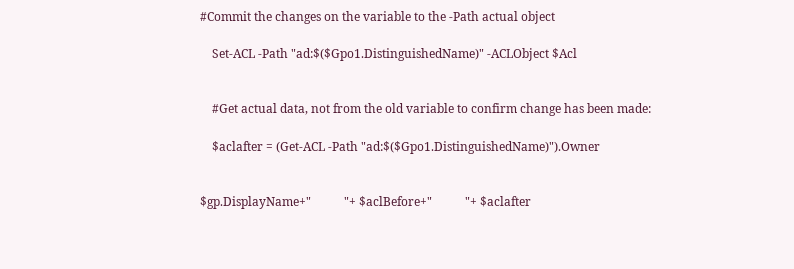#Commit the changes on the variable to the -Path actual object

    Set-ACL -Path "ad:$($Gpo1.DistinguishedName)" -ACLObject $Acl


    #Get actual data, not from the old variable to confirm change has been made:

    $aclafter = (Get-ACL -Path "ad:$($Gpo1.DistinguishedName)").Owner


$gp.DisplayName+"           "+ $aclBefore+"           "+ $aclafter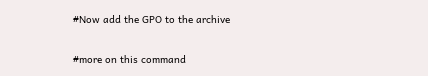#Now add the GPO to the archive

#more on this command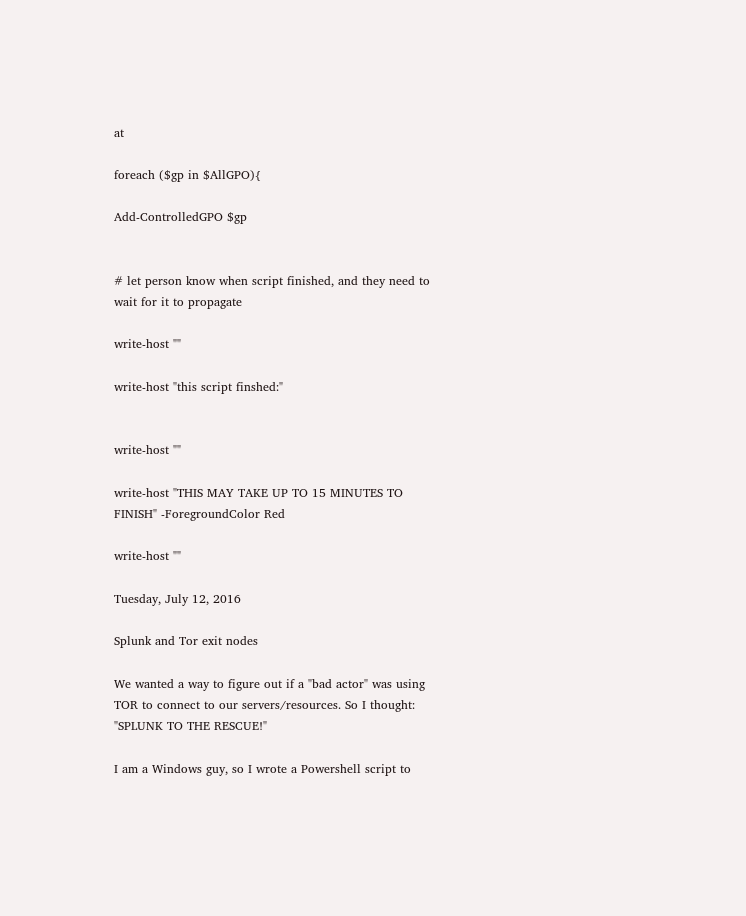at

foreach ($gp in $AllGPO){

Add-ControlledGPO $gp


# let person know when script finished, and they need to wait for it to propagate

write-host ""

write-host "this script finshed:"


write-host ""

write-host "THIS MAY TAKE UP TO 15 MINUTES TO FINISH" -ForegroundColor Red

write-host ""

Tuesday, July 12, 2016

Splunk and Tor exit nodes

We wanted a way to figure out if a "bad actor" was using TOR to connect to our servers/resources. So I thought: "SPLUNK TO THE RESCUE!"

I am a Windows guy, so I wrote a Powershell script to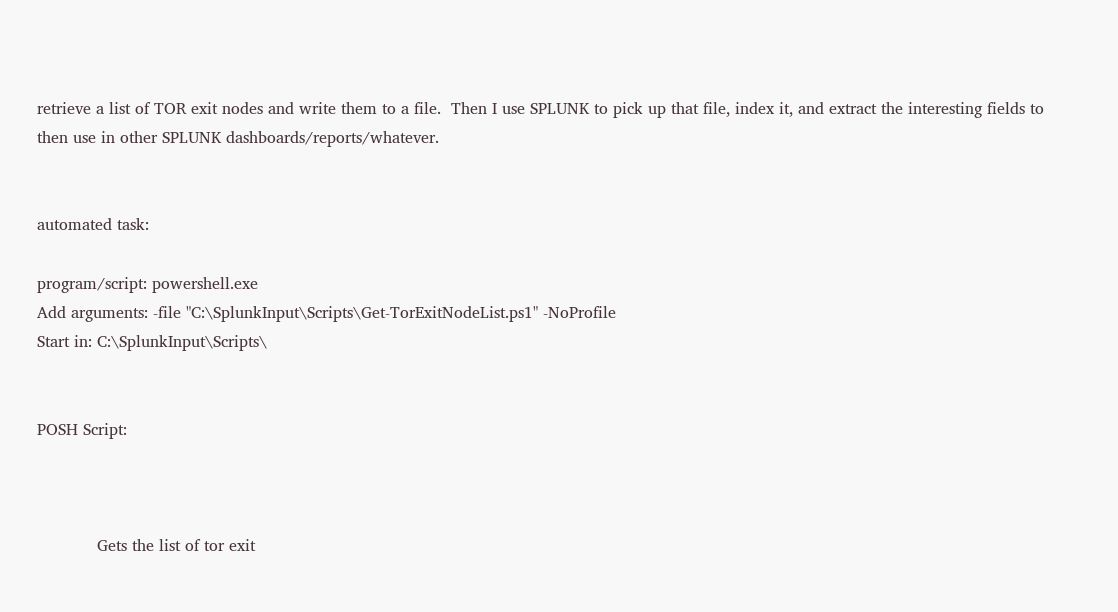retrieve a list of TOR exit nodes and write them to a file.  Then I use SPLUNK to pick up that file, index it, and extract the interesting fields to then use in other SPLUNK dashboards/reports/whatever.


automated task:

program/script: powershell.exe
Add arguments: -file "C:\SplunkInput\Scripts\Get-TorExitNodeList.ps1" -NoProfile
Start in: C:\SplunkInput\Scripts\


POSH Script:



            Gets the list of tor exit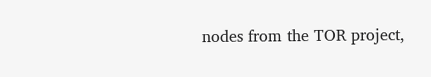nodes from the TOR project,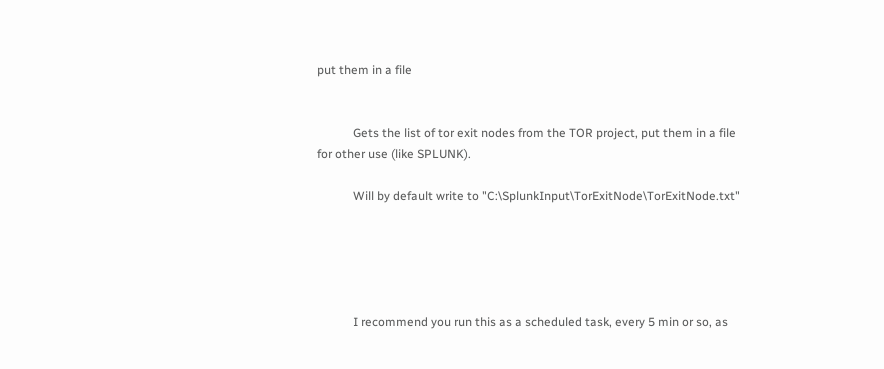put them in a file


            Gets the list of tor exit nodes from the TOR project, put them in a file for other use (like SPLUNK).

            Will by default write to "C:\SplunkInput\TorExitNode\TorExitNode.txt"





            I recommend you run this as a scheduled task, every 5 min or so, as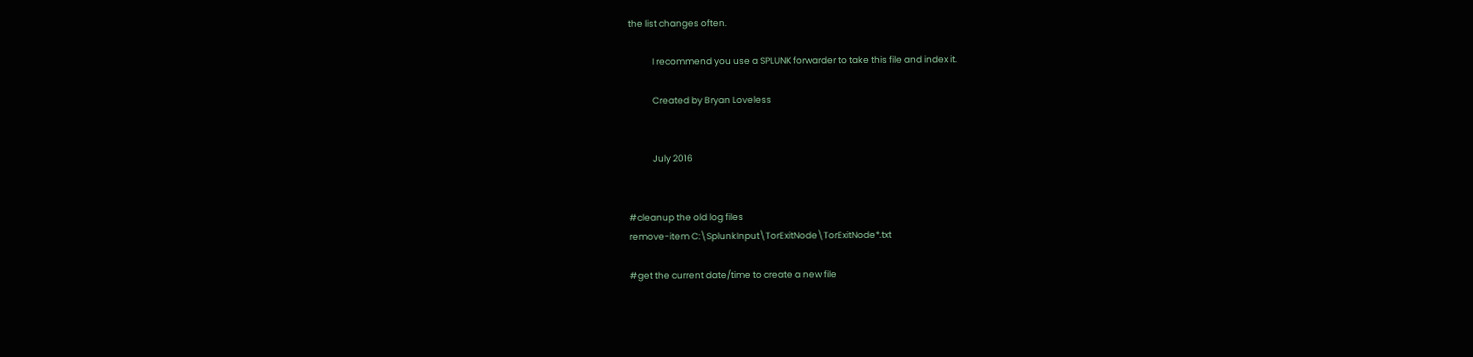the list changes often.

            I recommend you use a SPLUNK forwarder to take this file and index it.

            Created by Bryan Loveless


            July 2016


#cleanup the old log files
remove-item C:\SplunkInput\TorExitNode\TorExitNode*.txt

#get the current date/time to create a new file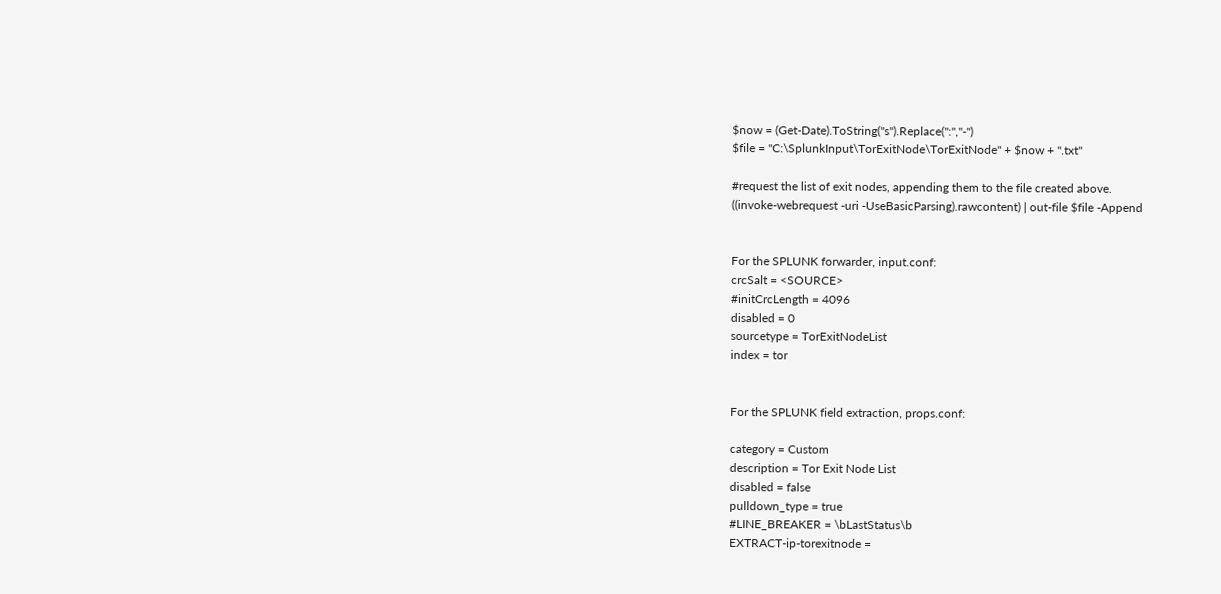$now = (Get-Date).ToString("s").Replace(":","-")
$file = "C:\SplunkInput\TorExitNode\TorExitNode" + $now + ".txt"

#request the list of exit nodes, appending them to the file created above.
((invoke-webrequest -uri -UseBasicParsing).rawcontent) | out-file $file -Append


For the SPLUNK forwarder, input.conf:
crcSalt = <SOURCE>
#initCrcLength = 4096
disabled = 0
sourcetype = TorExitNodeList
index = tor


For the SPLUNK field extraction, props.conf:

category = Custom
description = Tor Exit Node List
disabled = false
pulldown_type = true
#LINE_BREAKER = \bLastStatus\b
EXTRACT-ip-torexitnode =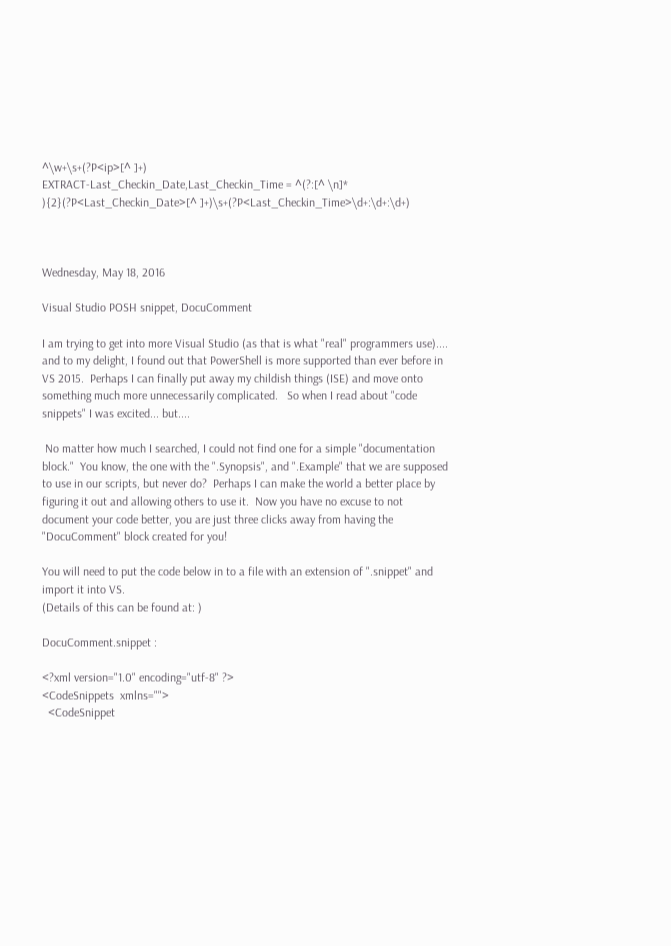^\w+\s+(?P<ip>[^ ]+)
EXTRACT-Last_Checkin_Date,Last_Checkin_Time = ^(?:[^ \n]* ){2}(?P<Last_Checkin_Date>[^ ]+)\s+(?P<Last_Checkin_Time>\d+:\d+:\d+)



Wednesday, May 18, 2016

Visual Studio POSH snippet, DocuComment

I am trying to get into more Visual Studio (as that is what "real" programmers use).... and to my delight, I found out that PowerShell is more supported than ever before in VS 2015.  Perhaps I can finally put away my childish things (ISE) and move onto something much more unnecessarily complicated.   So when I read about "code snippets" I was excited... but....

 No matter how much I searched, I could not find one for a simple "documentation block."  You know, the one with the ".Synopsis", and ".Example" that we are supposed to use in our scripts, but never do?  Perhaps I can make the world a better place by figuring it out and allowing others to use it.  Now you have no excuse to not document your code better, you are just three clicks away from having the "DocuComment" block created for you!

You will need to put the code below in to a file with an extension of ".snippet" and import it into VS.
(Details of this can be found at: )

DocuComment.snippet :

<?xml version="1.0" encoding="utf-8" ?>
<CodeSnippets  xmlns="">
  <CodeSnippet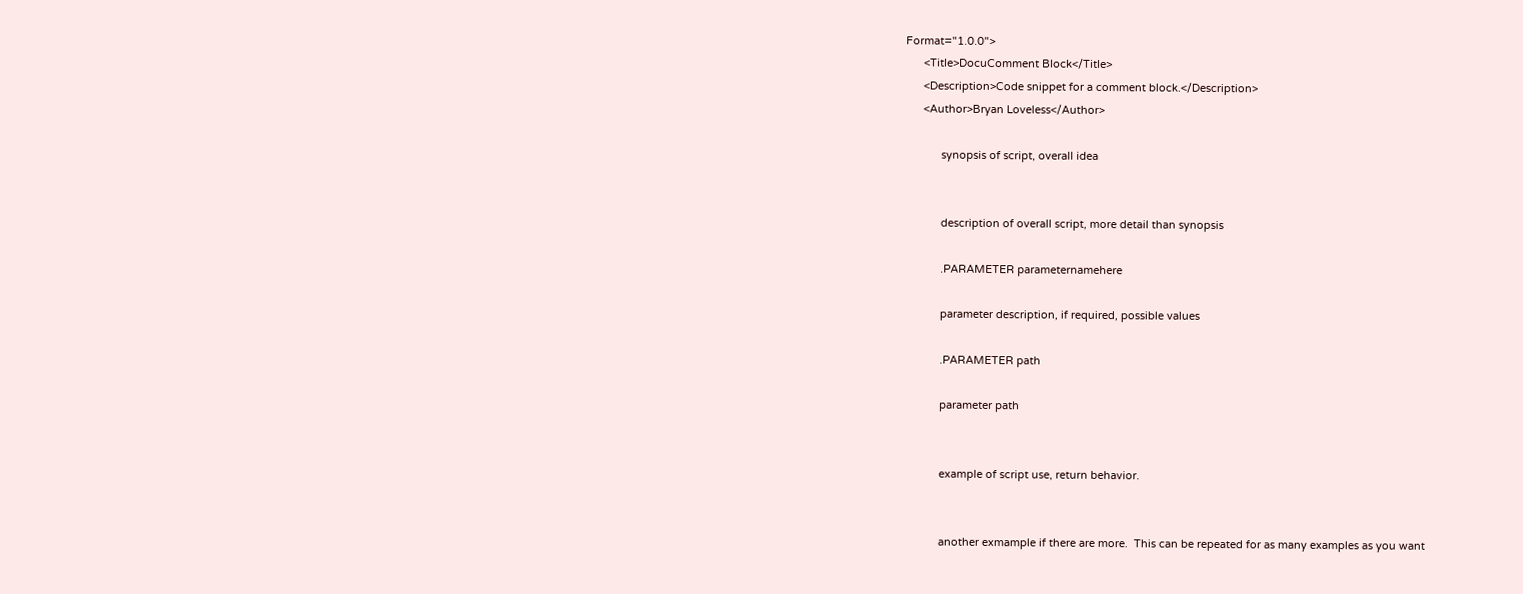Format="1.0.0">
      <Title>DocuComment Block</Title>
      <Description>Code snippet for a comment block.</Description>
      <Author>Bryan Loveless</Author>

            synopsis of script, overall idea


            description of overall script, more detail than synopsis

            .PARAMETER parameternamehere

            parameter description, if required, possible values

            .PARAMETER path

            parameter path


            example of script use, return behavior.


            another exmample if there are more.  This can be repeated for as many examples as you want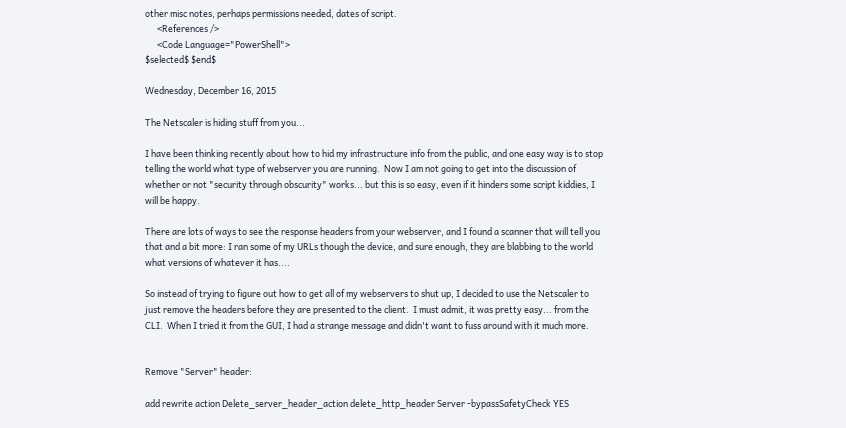other misc notes, perhaps permissions needed, dates of script.
      <References />
      <Code Language="PowerShell">
$selected$ $end$

Wednesday, December 16, 2015

The Netscaler is hiding stuff from you...

I have been thinking recently about how to hid my infrastructure info from the public, and one easy way is to stop telling the world what type of webserver you are running.  Now I am not going to get into the discussion of whether or not "security through obscurity" works... but this is so easy, even if it hinders some script kiddies, I will be happy.

There are lots of ways to see the response headers from your webserver, and I found a scanner that will tell you that and a bit more: I ran some of my URLs though the device, and sure enough, they are blabbing to the world what versions of whatever it has....

So instead of trying to figure out how to get all of my webservers to shut up, I decided to use the Netscaler to just remove the headers before they are presented to the client.  I must admit, it was pretty easy... from the CLI.  When I tried it from the GUI, I had a strange message and didn't want to fuss around with it much more.


Remove "Server" header:

add rewrite action Delete_server_header_action delete_http_header Server -bypassSafetyCheck YES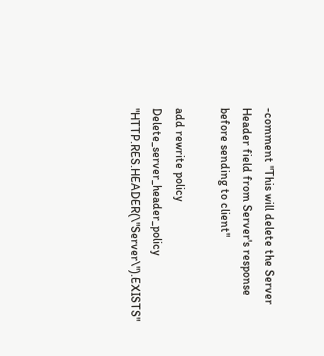-comment "This will delete the Server Header field from Server's response before sending to client"

add rewrite policy Delete_server_header_policy "HTTP.RES.HEADER(\"Server\").EXISTS"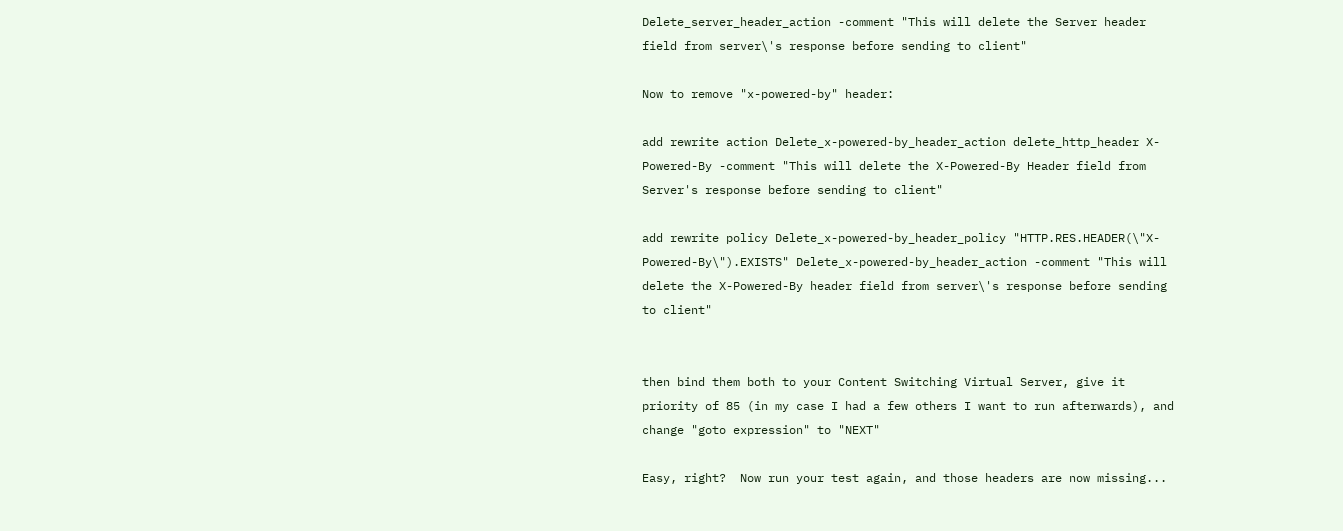Delete_server_header_action -comment "This will delete the Server header field from server\'s response before sending to client"

Now to remove "x-powered-by" header:

add rewrite action Delete_x-powered-by_header_action delete_http_header X-Powered-By -comment "This will delete the X-Powered-By Header field from Server's response before sending to client"

add rewrite policy Delete_x-powered-by_header_policy "HTTP.RES.HEADER(\"X-Powered-By\").EXISTS" Delete_x-powered-by_header_action -comment "This will delete the X-Powered-By header field from server\'s response before sending to client"


then bind them both to your Content Switching Virtual Server, give it priority of 85 (in my case I had a few others I want to run afterwards), and change "goto expression" to "NEXT"

Easy, right?  Now run your test again, and those headers are now missing...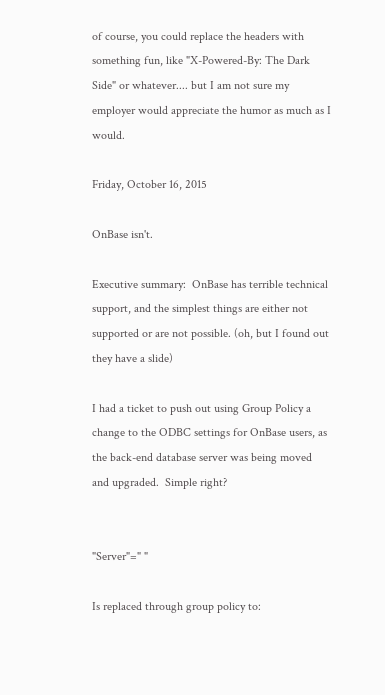of course, you could replace the headers with something fun, like "X-Powered-By: The Dark Side" or whatever.... but I am not sure my employer would appreciate the humor as much as I would.

Friday, October 16, 2015

OnBase isn't.

Executive summary:  OnBase has terrible technical support, and the simplest things are either not supported or are not possible. (oh, but I found out they have a slide)

I had a ticket to push out using Group Policy a change to the ODBC settings for OnBase users, as the back-end database server was being moved and upgraded.  Simple right?


"Server"=" "

Is replaced through group policy to: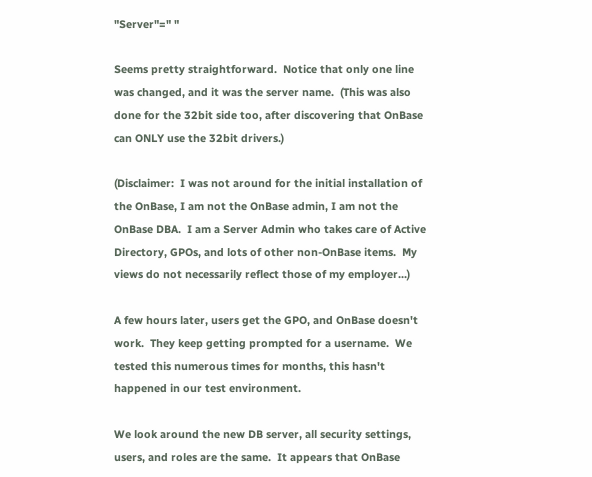"Server"=" "

Seems pretty straightforward.  Notice that only one line was changed, and it was the server name.  (This was also done for the 32bit side too, after discovering that OnBase can ONLY use the 32bit drivers.)

(Disclaimer:  I was not around for the initial installation of the OnBase, I am not the OnBase admin, I am not the OnBase DBA.  I am a Server Admin who takes care of Active Directory, GPOs, and lots of other non-OnBase items.  My views do not necessarily reflect those of my employer...)

A few hours later, users get the GPO, and OnBase doesn't work.  They keep getting prompted for a username.  We tested this numerous times for months, this hasn't happened in our test environment.

We look around the new DB server, all security settings, users, and roles are the same.  It appears that OnBase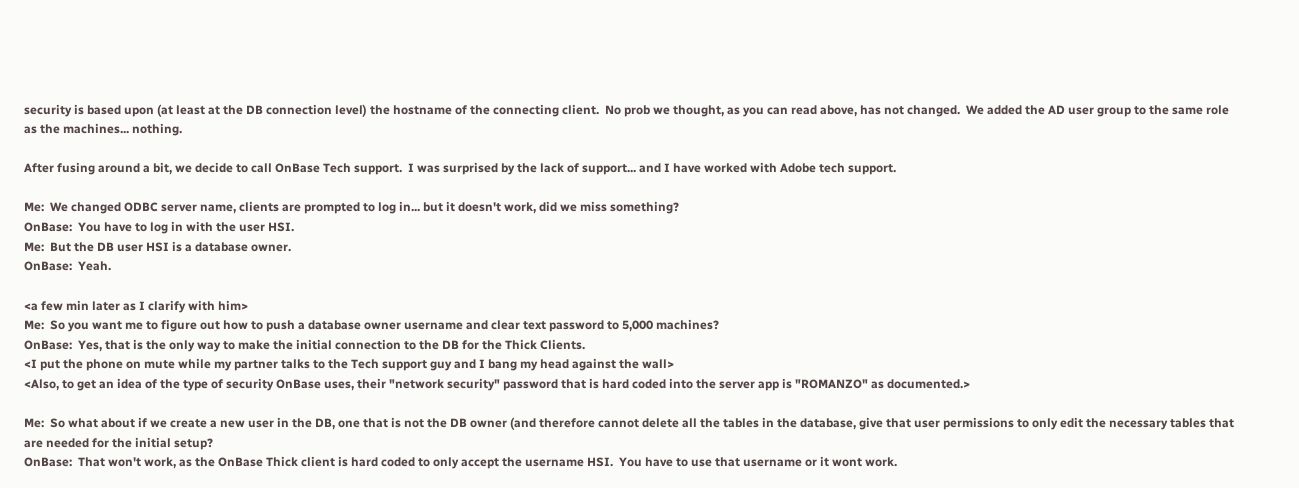security is based upon (at least at the DB connection level) the hostname of the connecting client.  No prob we thought, as you can read above, has not changed.  We added the AD user group to the same role as the machines... nothing.

After fusing around a bit, we decide to call OnBase Tech support.  I was surprised by the lack of support... and I have worked with Adobe tech support.

Me:  We changed ODBC server name, clients are prompted to log in... but it doesn't work, did we miss something?
OnBase:  You have to log in with the user HSI.
Me:  But the DB user HSI is a database owner.
OnBase:  Yeah.

<a few min later as I clarify with him>
Me:  So you want me to figure out how to push a database owner username and clear text password to 5,000 machines?
OnBase:  Yes, that is the only way to make the initial connection to the DB for the Thick Clients.
<I put the phone on mute while my partner talks to the Tech support guy and I bang my head against the wall>
<Also, to get an idea of the type of security OnBase uses, their "network security" password that is hard coded into the server app is "ROMANZO" as documented.>

Me:  So what about if we create a new user in the DB, one that is not the DB owner (and therefore cannot delete all the tables in the database, give that user permissions to only edit the necessary tables that are needed for the initial setup?
OnBase:  That won't work, as the OnBase Thick client is hard coded to only accept the username HSI.  You have to use that username or it wont work.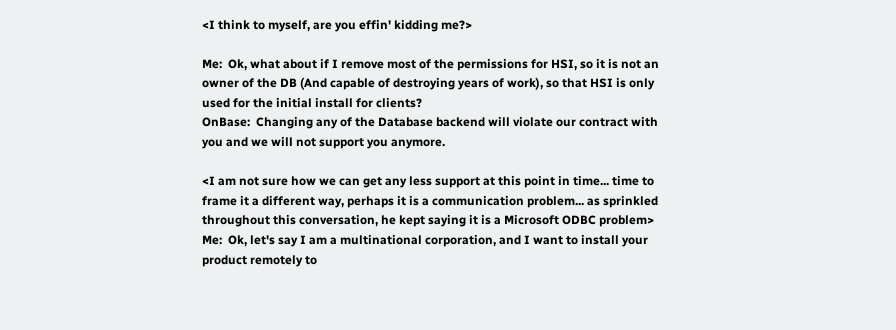<I think to myself, are you effin' kidding me?>

Me:  Ok, what about if I remove most of the permissions for HSI, so it is not an owner of the DB (And capable of destroying years of work), so that HSI is only used for the initial install for clients?
OnBase:  Changing any of the Database backend will violate our contract with you and we will not support you anymore.

<I am not sure how we can get any less support at this point in time... time to frame it a different way, perhaps it is a communication problem... as sprinkled throughout this conversation, he kept saying it is a Microsoft ODBC problem>
Me:  Ok, let's say I am a multinational corporation, and I want to install your product remotely to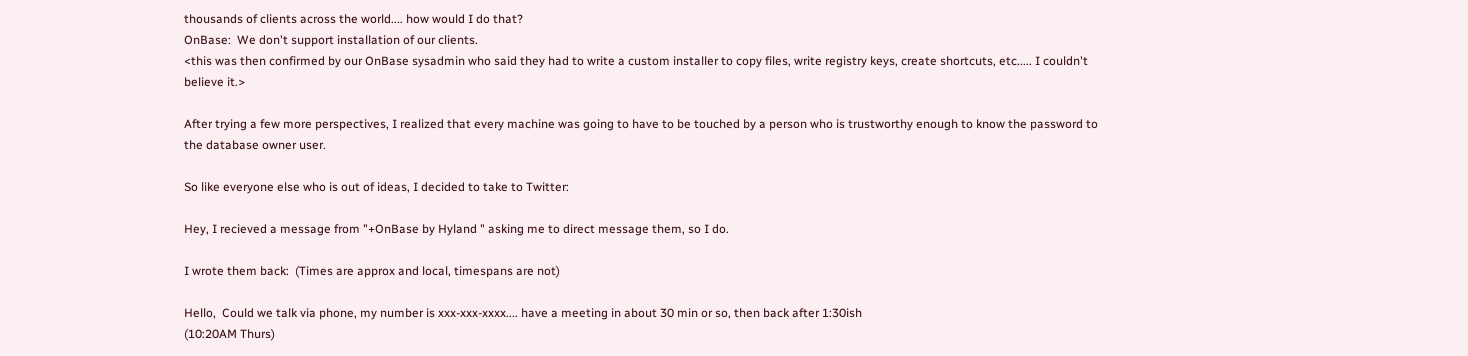thousands of clients across the world.... how would I do that?
OnBase:  We don't support installation of our clients.
<this was then confirmed by our OnBase sysadmin who said they had to write a custom installer to copy files, write registry keys, create shortcuts, etc..... I couldn't believe it.>

After trying a few more perspectives, I realized that every machine was going to have to be touched by a person who is trustworthy enough to know the password to the database owner user.

So like everyone else who is out of ideas, I decided to take to Twitter:

Hey, I recieved a message from "+OnBase by Hyland " asking me to direct message them, so I do.

I wrote them back:  (Times are approx and local, timespans are not)

Hello,  Could we talk via phone, my number is xxx-xxx-xxxx.... have a meeting in about 30 min or so, then back after 1:30ish
(10:20AM Thurs)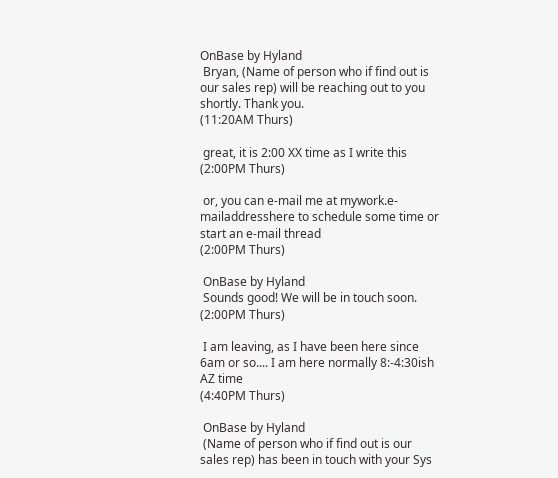OnBase by Hyland
 Bryan, (Name of person who if find out is our sales rep) will be reaching out to you shortly. Thank you.
(11:20AM Thurs)

 great, it is 2:00 XX time as I write this
(2:00PM Thurs)

 or, you can e-mail me at mywork.e-mailaddresshere to schedule some time or start an e-mail thread
(2:00PM Thurs)

 OnBase by Hyland
 Sounds good! We will be in touch soon.
(2:00PM Thurs)

 I am leaving, as I have been here since 6am or so.... I am here normally 8:-4:30ish AZ time
(4:40PM Thurs)

 OnBase by Hyland
 (Name of person who if find out is our sales rep) has been in touch with your Sys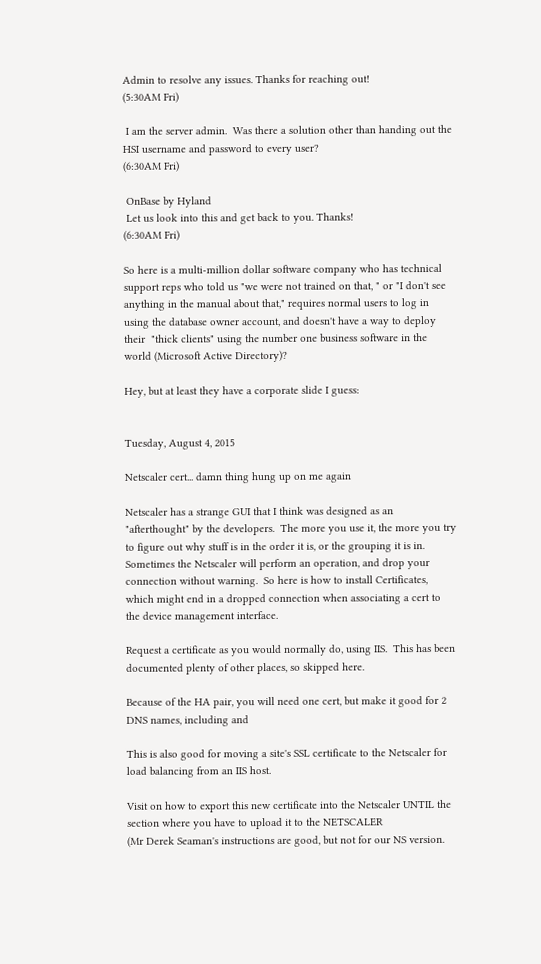Admin to resolve any issues. Thanks for reaching out!
(5:30AM Fri)

 I am the server admin.  Was there a solution other than handing out the HSI username and password to every user?
(6:30AM Fri)

 OnBase by Hyland
 Let us look into this and get back to you. Thanks!
(6:30AM Fri)

So here is a multi-million dollar software company who has technical support reps who told us "we were not trained on that, " or "I don't see anything in the manual about that," requires normal users to log in using the database owner account, and doesn't have a way to deploy their  "thick clients" using the number one business software in the world (Microsoft Active Directory)?

Hey, but at least they have a corporate slide I guess:


Tuesday, August 4, 2015

Netscaler cert... damn thing hung up on me again

Netscaler has a strange GUI that I think was designed as an "afterthought" by the developers.  The more you use it, the more you try to figure out why stuff is in the order it is, or the grouping it is in.  Sometimes the Netscaler will perform an operation, and drop your connection without warning.  So here is how to install Certificates, which might end in a dropped connection when associating a cert to the device management interface.

Request a certificate as you would normally do, using IIS.  This has been documented plenty of other places, so skipped here.

Because of the HA pair, you will need one cert, but make it good for 2 DNS names, including and

This is also good for moving a site's SSL certificate to the Netscaler for load balancing from an IIS host.

Visit on how to export this new certificate into the Netscaler UNTIL the section where you have to upload it to the NETSCALER
(Mr Derek Seaman's instructions are good, but not for our NS version.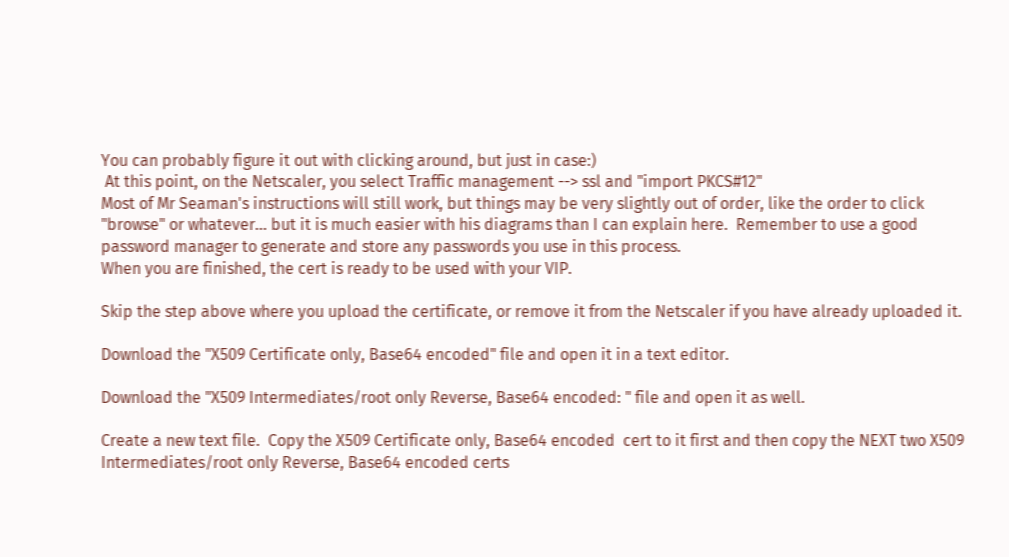You can probably figure it out with clicking around, but just in case:)
 At this point, on the Netscaler, you select Traffic management --> ssl and "import PKCS#12"
Most of Mr Seaman's instructions will still work, but things may be very slightly out of order, like the order to click "browse" or whatever... but it is much easier with his diagrams than I can explain here.  Remember to use a good password manager to generate and store any passwords you use in this process.
When you are finished, the cert is ready to be used with your VIP.

Skip the step above where you upload the certificate, or remove it from the Netscaler if you have already uploaded it.

Download the "X509 Certificate only, Base64 encoded" file and open it in a text editor.

Download the "X509 Intermediates/root only Reverse, Base64 encoded: " file and open it as well.

Create a new text file.  Copy the X509 Certificate only, Base64 encoded  cert to it first and then copy the NEXT two X509 Intermediates/root only Reverse, Base64 encoded certs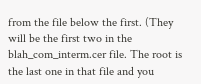from the file below the first. (They will be the first two in the blah_com_interm.cer file. The root is the last one in that file and you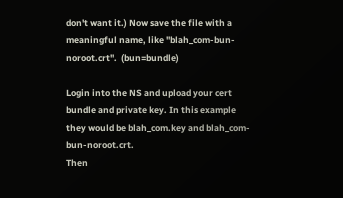don't want it.) Now save the file with a meaningful name, like "blah_com-bun-noroot.crt".  (bun=bundle)

Login into the NS and upload your cert bundle and private key. In this example they would be blah_com.key and blah_com-bun-noroot.crt.
Then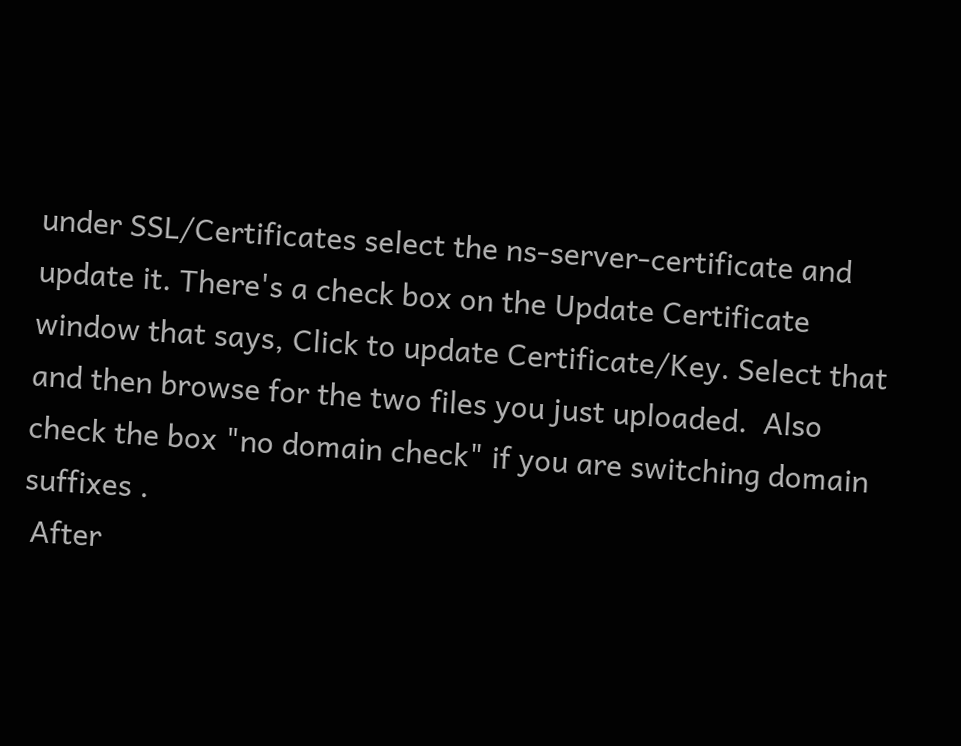under SSL/Certificates select the ns-server-certificate and update it. There's a check box on the Update Certificate window that says, Click to update Certificate/Key. Select that and then browse for the two files you just uploaded.  Also check the box "no domain check" if you are switching domain suffixes .
 After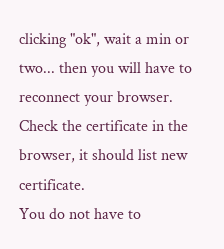clicking "ok", wait a min or two... then you will have to reconnect your browser.
Check the certificate in the browser, it should list new certificate.
You do not have to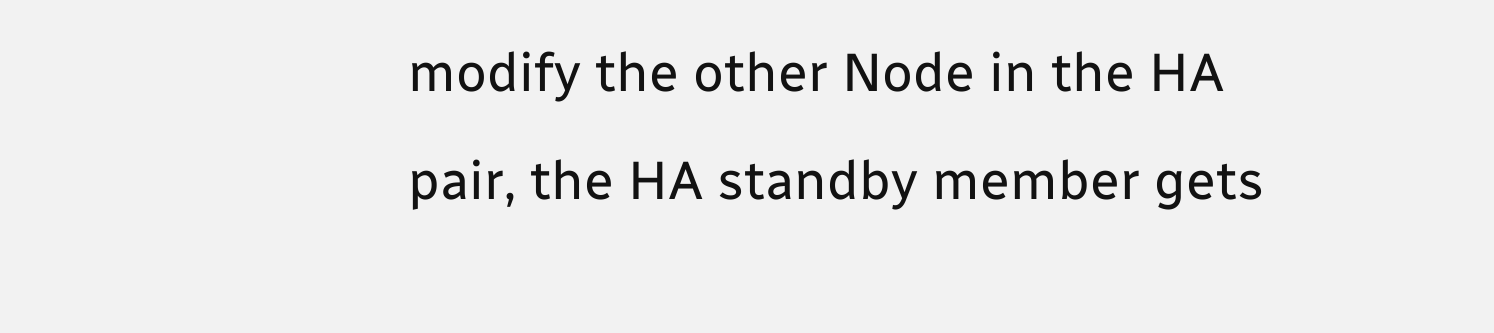modify the other Node in the HA pair, the HA standby member gets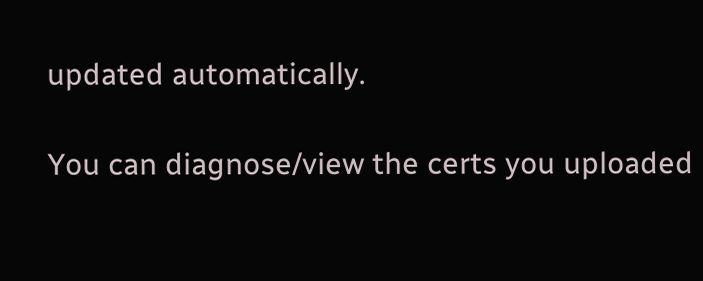updated automatically.

You can diagnose/view the certs you uploaded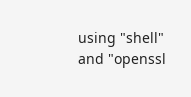using "shell" and "openssl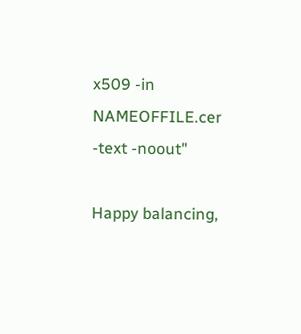x509 -in NAMEOFFILE.cer -text -noout"

Happy balancing,